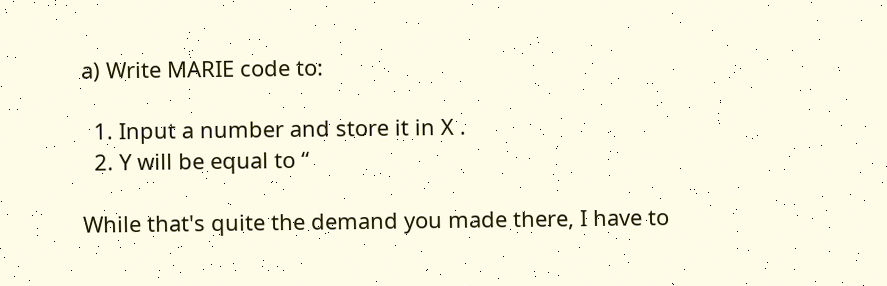a) Write MARIE code to:

  1. Input a number and store it in X .
  2. Y will be equal to “

While that's quite the demand you made there, I have to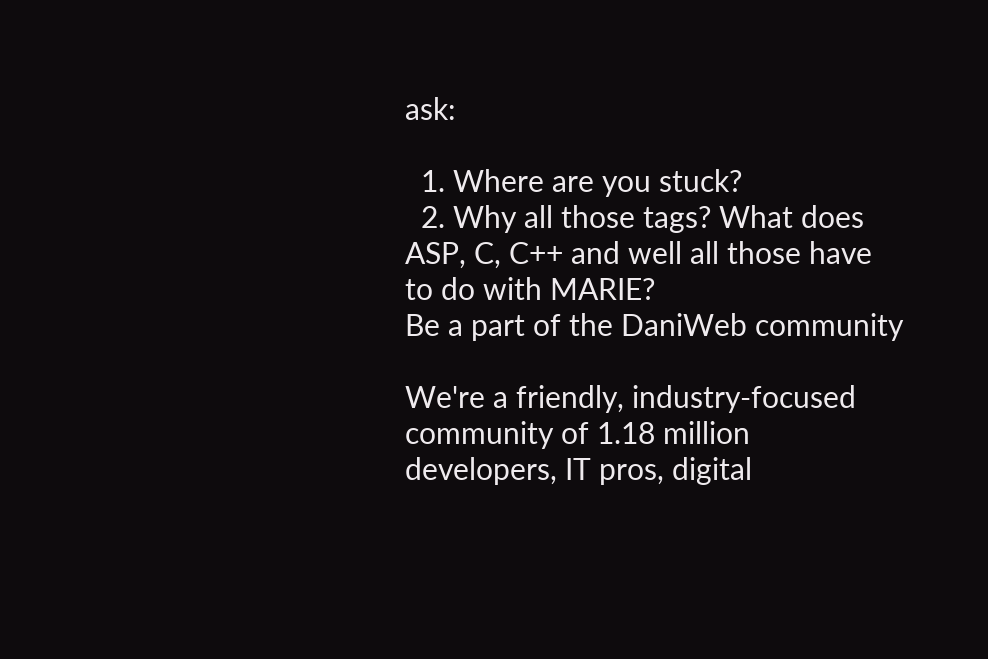ask:

  1. Where are you stuck?
  2. Why all those tags? What does ASP, C, C++ and well all those have to do with MARIE?
Be a part of the DaniWeb community

We're a friendly, industry-focused community of 1.18 million developers, IT pros, digital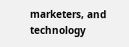marketers, and technology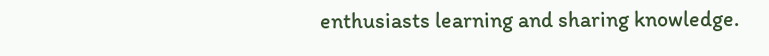enthusiasts learning and sharing knowledge.